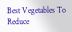Best Vegetables To Reduce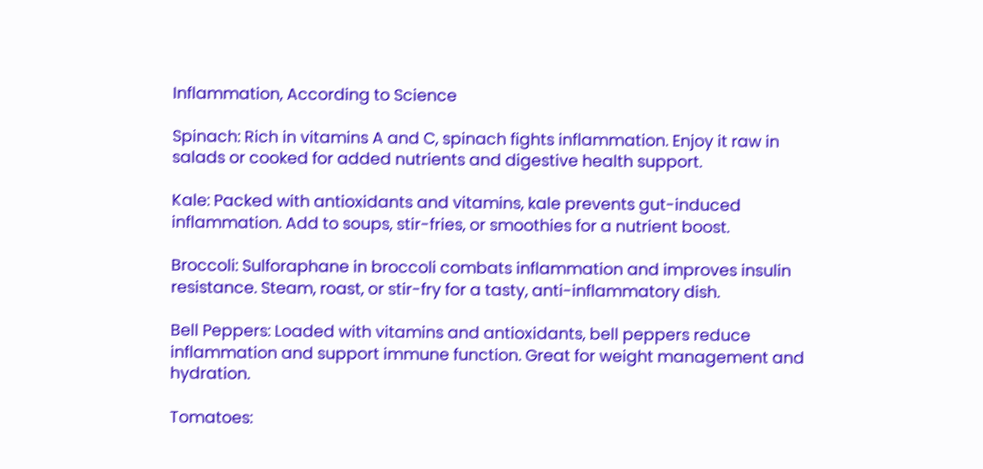Inflammation, According to Science

Spinach: Rich in vitamins A and C, spinach fights inflammation. Enjoy it raw in salads or cooked for added nutrients and digestive health support.

Kale: Packed with antioxidants and vitamins, kale prevents gut-induced inflammation. Add to soups, stir-fries, or smoothies for a nutrient boost.

Broccoli: Sulforaphane in broccoli combats inflammation and improves insulin resistance. Steam, roast, or stir-fry for a tasty, anti-inflammatory dish.

Bell Peppers: Loaded with vitamins and antioxidants, bell peppers reduce inflammation and support immune function. Great for weight management and hydration.

Tomatoes: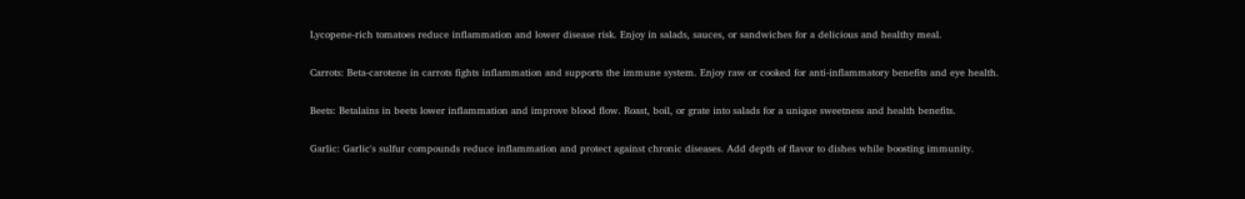Lycopene-rich tomatoes reduce inflammation and lower disease risk. Enjoy in salads, sauces, or sandwiches for a delicious and healthy meal.

Carrots: Beta-carotene in carrots fights inflammation and supports the immune system. Enjoy raw or cooked for anti-inflammatory benefits and eye health.

Beets: Betalains in beets lower inflammation and improve blood flow. Roast, boil, or grate into salads for a unique sweetness and health benefits.

Garlic: Garlic's sulfur compounds reduce inflammation and protect against chronic diseases. Add depth of flavor to dishes while boosting immunity.